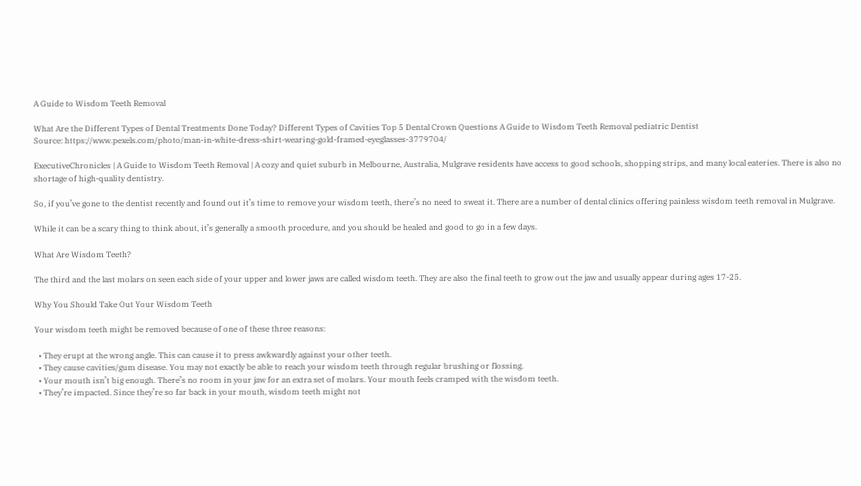A Guide to Wisdom Teeth Removal

What Are the Different Types of Dental Treatments Done Today? Different Types of Cavities Top 5 Dental Crown Questions A Guide to Wisdom Teeth Removal pediatric Dentist
Source: https://www.pexels.com/photo/man-in-white-dress-shirt-wearing-gold-framed-eyeglasses-3779704/

ExecutiveChronicles | A Guide to Wisdom Teeth Removal | A cozy and quiet suburb in Melbourne, Australia, Mulgrave residents have access to good schools, shopping strips, and many local eateries. There is also no shortage of high-quality dentistry.

So, if you’ve gone to the dentist recently and found out it’s time to remove your wisdom teeth, there’s no need to sweat it. There are a number of dental clinics offering painless wisdom teeth removal in Mulgrave.

While it can be a scary thing to think about, it’s generally a smooth procedure, and you should be healed and good to go in a few days.

What Are Wisdom Teeth?

The third and the last molars on seen each side of your upper and lower jaws are called wisdom teeth. They are also the final teeth to grow out the jaw and usually appear during ages 17-25.

Why You Should Take Out Your Wisdom Teeth

Your wisdom teeth might be removed because of one of these three reasons:

  • They erupt at the wrong angle. This can cause it to press awkwardly against your other teeth.
  • They cause cavities/gum disease. You may not exactly be able to reach your wisdom teeth through regular brushing or flossing.
  • Your mouth isn’t big enough. There’s no room in your jaw for an extra set of molars. Your mouth feels cramped with the wisdom teeth.
  • They’re impacted. Since they’re so far back in your mouth, wisdom teeth might not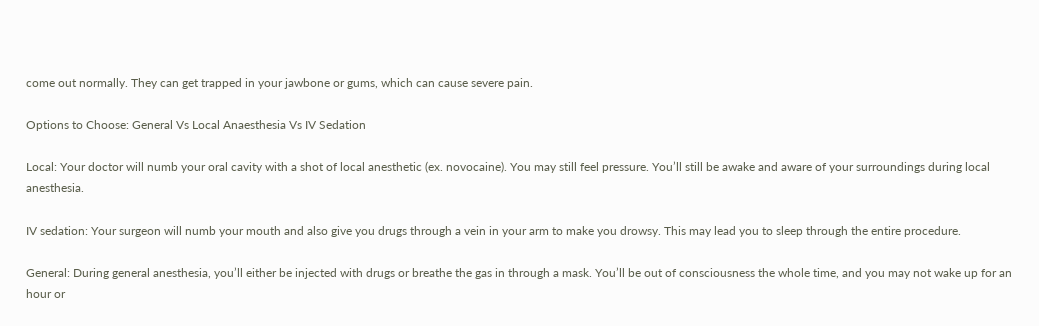come out normally. They can get trapped in your jawbone or gums, which can cause severe pain.

Options to Choose: General Vs Local Anaesthesia Vs IV Sedation

Local: Your doctor will numb your oral cavity with a shot of local anesthetic (ex. novocaine). You may still feel pressure. You’ll still be awake and aware of your surroundings during local anesthesia.

IV sedation: Your surgeon will numb your mouth and also give you drugs through a vein in your arm to make you drowsy. This may lead you to sleep through the entire procedure.

General: During general anesthesia, you’ll either be injected with drugs or breathe the gas in through a mask. You’ll be out of consciousness the whole time, and you may not wake up for an hour or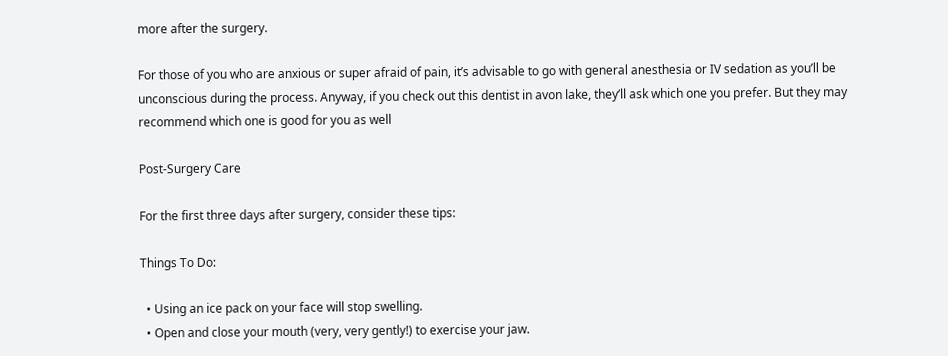more after the surgery.

For those of you who are anxious or super afraid of pain, it’s advisable to go with general anesthesia or IV sedation as you’ll be unconscious during the process. Anyway, if you check out this dentist in avon lake, they’ll ask which one you prefer. But they may recommend which one is good for you as well

Post-Surgery Care

For the first three days after surgery, consider these tips:

Things To Do:

  • Using an ice pack on your face will stop swelling.
  • Open and close your mouth (very, very gently!) to exercise your jaw.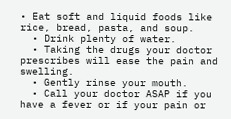• Eat soft and liquid foods like rice, bread, pasta, and soup.
  • Drink plenty of water.
  • Taking the drugs your doctor prescribes will ease the pain and swelling.
  • Gently rinse your mouth.
  • Call your doctor ASAP if you have a fever or if your pain or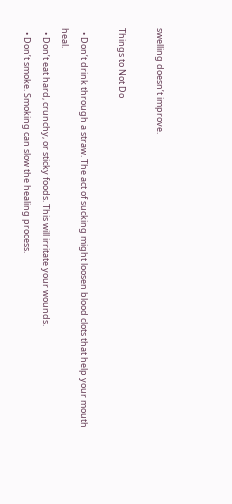swelling doesn’t improve.

Things to Not Do

  • Don’t drink through a straw. The act of sucking might loosen blood clots that help your mouth heal.
  • Don’t eat hard, crunchy, or sticky foods. This will irritate your wounds.
  • Don’t smoke. Smoking can slow the healing process.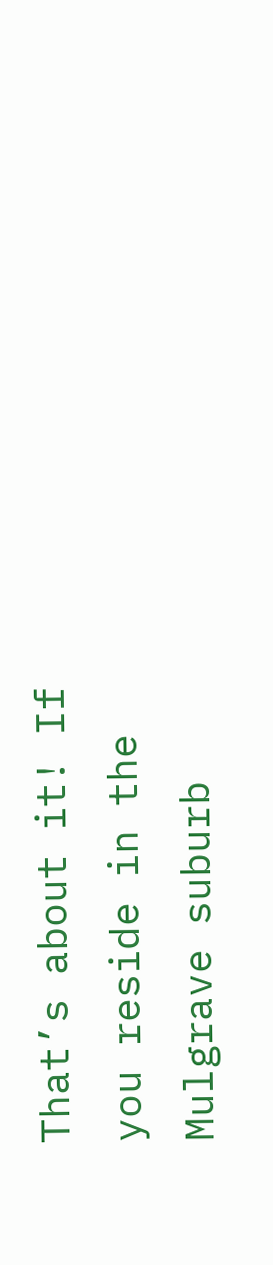That’s about it! If you reside in the Mulgrave suburb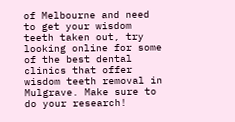of Melbourne and need to get your wisdom teeth taken out, try looking online for some of the best dental clinics that offer wisdom teeth removal in Mulgrave. Make sure to do your research!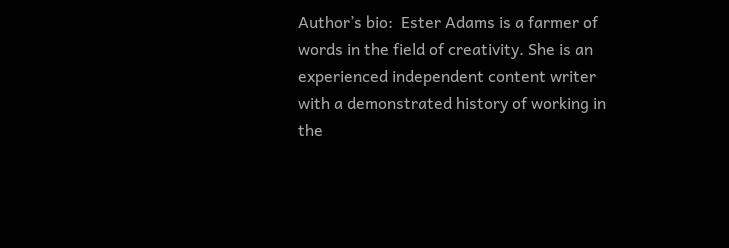Author’s bio:  Ester Adams is a farmer of words in the field of creativity. She is an experienced independent content writer with a demonstrated history of working in the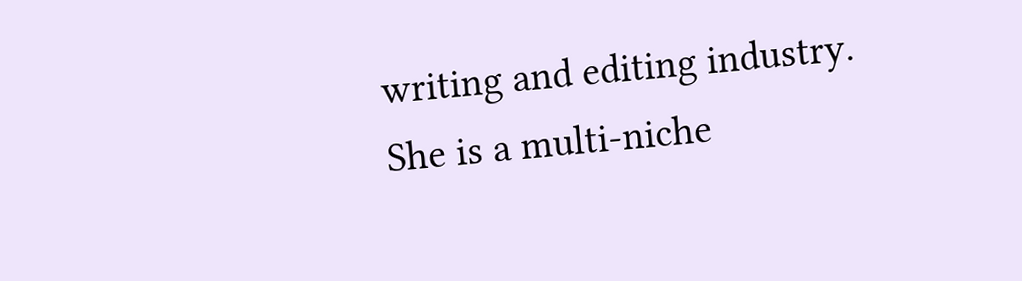writing and editing industry. She is a multi-niche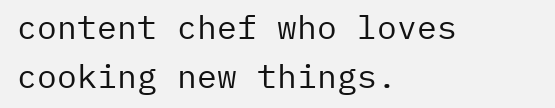content chef who loves cooking new things.